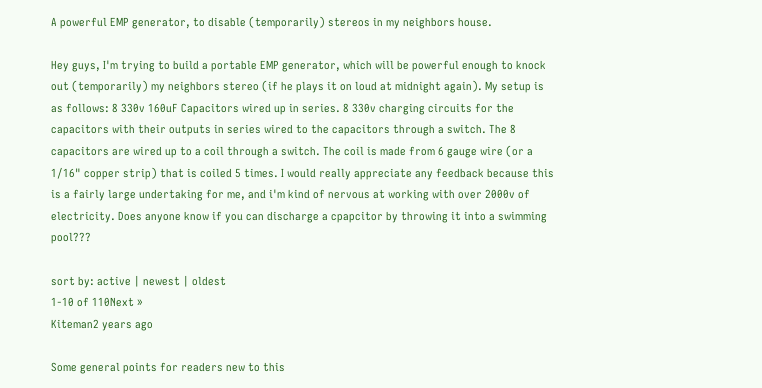A powerful EMP generator, to disable (temporarily) stereos in my neighbors house.

Hey guys, I'm trying to build a portable EMP generator, which will be powerful enough to knock out (temporarily) my neighbors stereo (if he plays it on loud at midnight again). My setup is as follows: 8 330v 160uF Capacitors wired up in series. 8 330v charging circuits for the capacitors with their outputs in series wired to the capacitors through a switch. The 8 capacitors are wired up to a coil through a switch. The coil is made from 6 gauge wire (or a 1/16" copper strip) that is coiled 5 times. I would really appreciate any feedback because this is a fairly large undertaking for me, and i'm kind of nervous at working with over 2000v of electricity. Does anyone know if you can discharge a cpapcitor by throwing it into a swimming pool???

sort by: active | newest | oldest
1-10 of 110Next »
Kiteman2 years ago

Some general points for readers new to this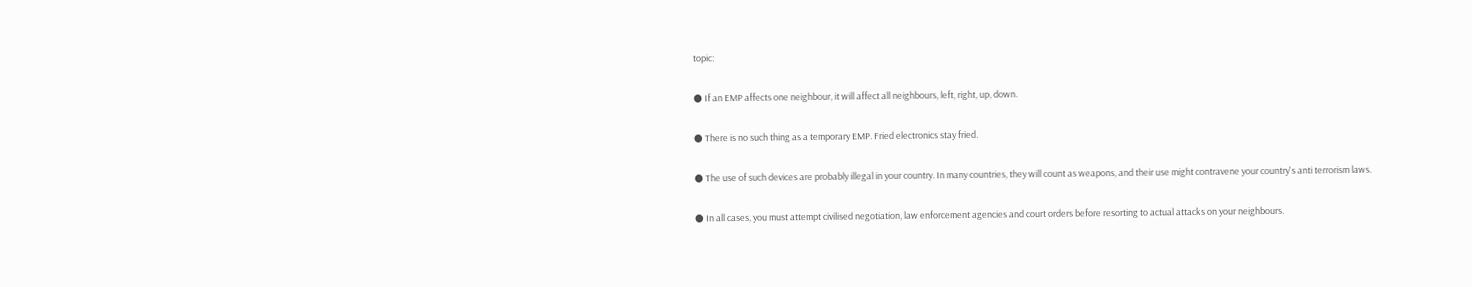topic:

● If an EMP affects one neighbour, it will affect all neighbours, left, right, up, down.

● There is no such thing as a temporary EMP. Fried electronics stay fried.

● The use of such devices are probably illegal in your country. In many countries, they will count as weapons, and their use might contravene your country's anti terrorism laws.

● In all cases, you must attempt civilised negotiation, law enforcement agencies and court orders before resorting to actual attacks on your neighbours.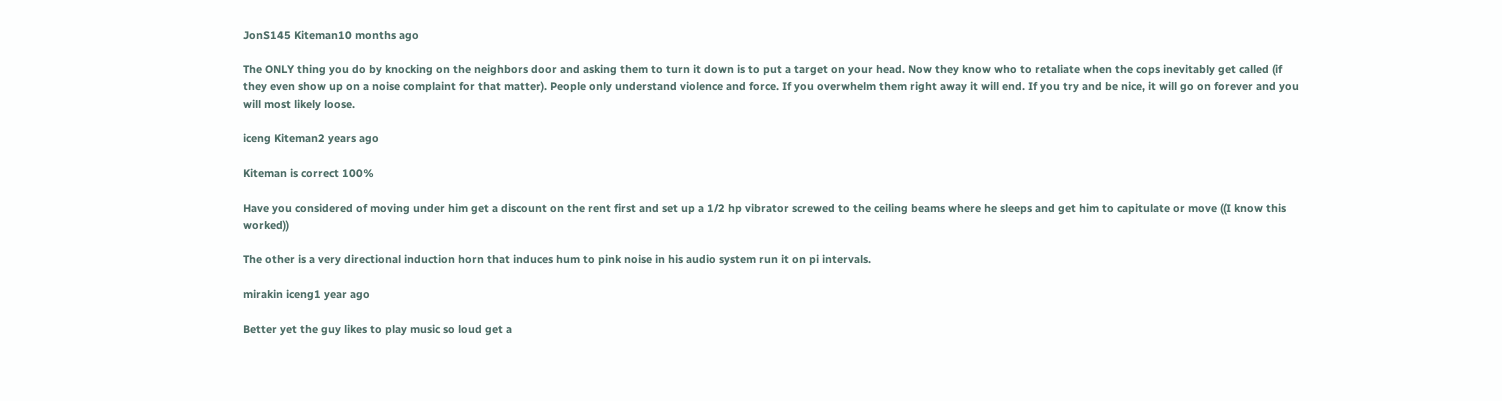JonS145 Kiteman10 months ago

The ONLY thing you do by knocking on the neighbors door and asking them to turn it down is to put a target on your head. Now they know who to retaliate when the cops inevitably get called (if they even show up on a noise complaint for that matter). People only understand violence and force. If you overwhelm them right away it will end. If you try and be nice, it will go on forever and you will most likely loose.

iceng Kiteman2 years ago

Kiteman is correct 100%

Have you considered of moving under him get a discount on the rent first and set up a 1/2 hp vibrator screwed to the ceiling beams where he sleeps and get him to capitulate or move ((I know this worked))

The other is a very directional induction horn that induces hum to pink noise in his audio system run it on pi intervals.

mirakin iceng1 year ago

Better yet the guy likes to play music so loud get a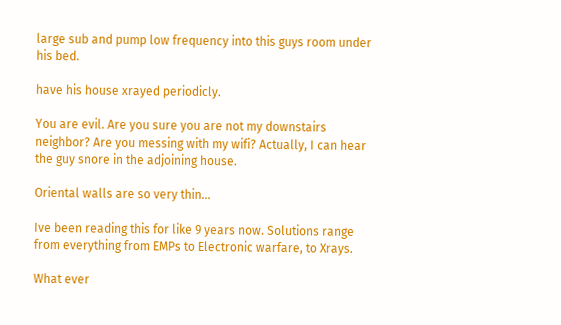large sub and pump low frequency into this guys room under his bed.

have his house xrayed periodicly.

You are evil. Are you sure you are not my downstairs neighbor? Are you messing with my wifi? Actually, I can hear the guy snore in the adjoining house.

Oriental walls are so very thin...

Ive been reading this for like 9 years now. Solutions range from everything from EMPs to Electronic warfare, to Xrays.

What ever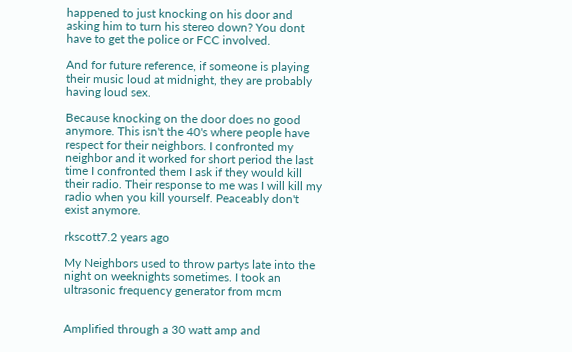happened to just knocking on his door and asking him to turn his stereo down? You dont have to get the police or FCC involved.

And for future reference, if someone is playing their music loud at midnight, they are probably having loud sex.

Because knocking on the door does no good anymore. This isn't the 40's where people have respect for their neighbors. I confronted my neighbor and it worked for short period the last time I confronted them I ask if they would kill their radio. Their response to me was I will kill my radio when you kill yourself. Peaceably don't exist anymore.

rkscott7.2 years ago

My Neighbors used to throw partys late into the night on weeknights sometimes. I took an ultrasonic frequency generator from mcm


Amplified through a 30 watt amp and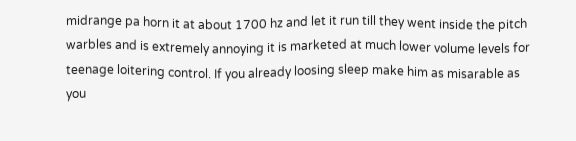midrange pa horn it at about 1700 hz and let it run till they went inside the pitch warbles and is extremely annoying it is marketed at much lower volume levels for teenage loitering control. If you already loosing sleep make him as misarable as you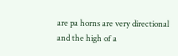are pa horns are very directional and the high of a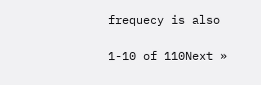frequecy is also

1-10 of 110Next »